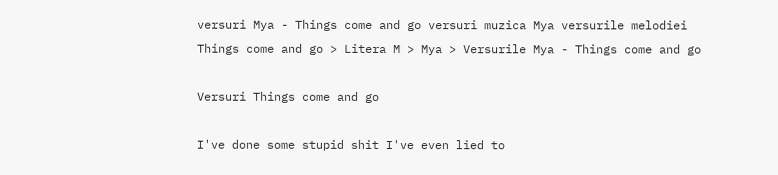versuri Mya - Things come and go versuri muzica Mya versurile melodiei Things come and go > Litera M > Mya > Versurile Mya - Things come and go

Versuri Things come and go

I've done some stupid shit I've even lied to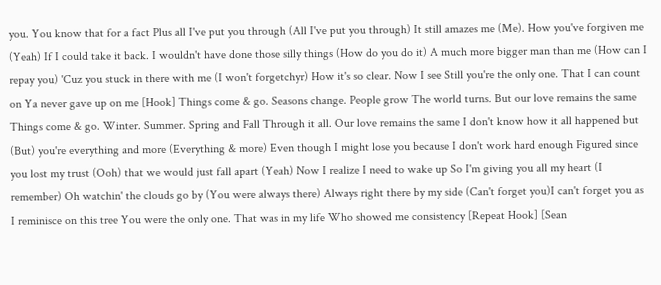you. You know that for a fact Plus all I've put you through (All I've put you through) It still amazes me (Me). How you've forgiven me (Yeah) If I could take it back. I wouldn't have done those silly things (How do you do it) A much more bigger man than me (How can I repay you) 'Cuz you stuck in there with me (I won't forgetchyr) How it's so clear. Now I see Still you're the only one. That I can count on Ya never gave up on me [Hook] Things come & go. Seasons change. People grow The world turns. But our love remains the same Things come & go. Winter. Summer. Spring and Fall Through it all. Our love remains the same I don't know how it all happened but (But) you're everything and more (Everything & more) Even though I might lose you because I don't work hard enough Figured since you lost my trust (Ooh) that we would just fall apart (Yeah) Now I realize I need to wake up So I'm giving you all my heart (I remember) Oh watchin' the clouds go by (You were always there) Always right there by my side (Can't forget you)I can't forget you as I reminisce on this tree You were the only one. That was in my life Who showed me consistency [Repeat Hook] [Sean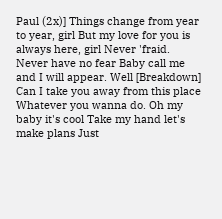Paul (2x)] Things change from year to year, girl But my love for you is always here, girl Never 'fraid. Never have no fear Baby call me and I will appear. Well [Breakdown] Can I take you away from this place Whatever you wanna do. Oh my baby it's cool Take my hand let's make plans Just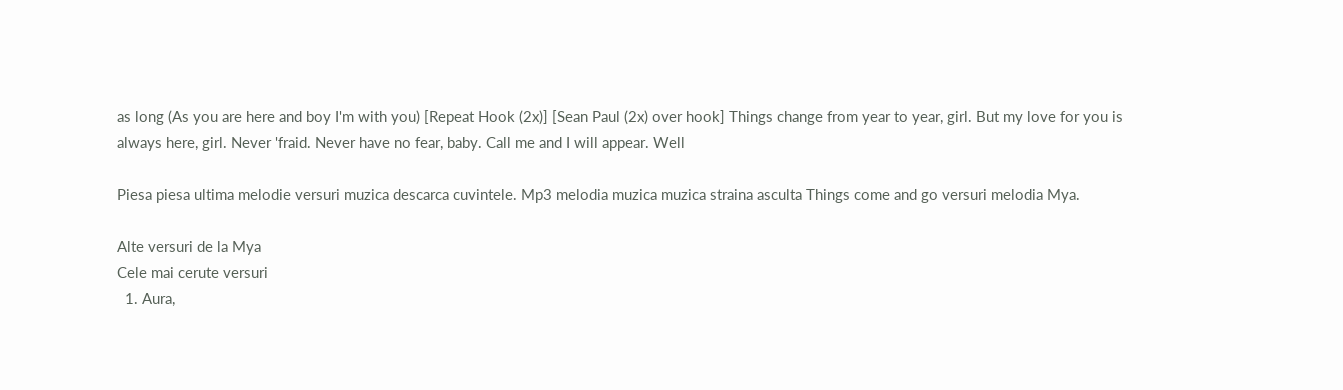as long (As you are here and boy I'm with you) [Repeat Hook (2x)] [Sean Paul (2x) over hook] Things change from year to year, girl. But my love for you is always here, girl. Never 'fraid. Never have no fear, baby. Call me and I will appear. Well

Piesa piesa ultima melodie versuri muzica descarca cuvintele. Mp3 melodia muzica muzica straina asculta Things come and go versuri melodia Mya.

Alte versuri de la Mya
Cele mai cerute versuri
  1. Aura,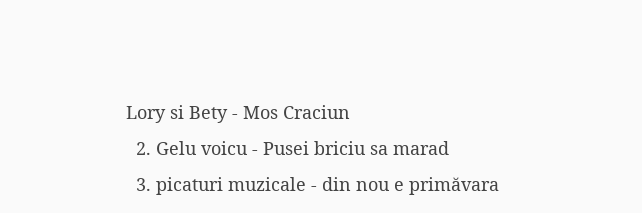Lory si Bety - Mos Craciun
  2. Gelu voicu - Pusei briciu sa marad
  3. picaturi muzicale - din nou e primăvara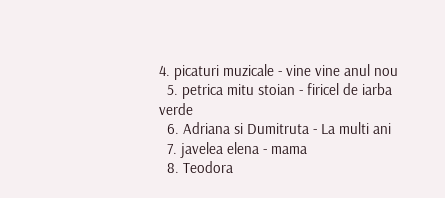4. picaturi muzicale - vine vine anul nou
  5. petrica mitu stoian - firicel de iarba verde
  6. Adriana si Dumitruta - La multi ani
  7. javelea elena - mama
  8. Teodora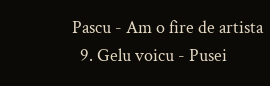Pascu - Am o fire de artista
  9. Gelu voicu - Pusei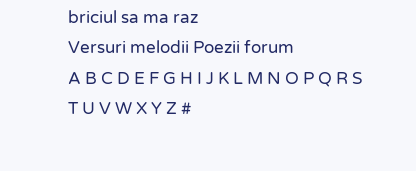briciul sa ma raz
Versuri melodii Poezii forum
A B C D E F G H I J K L M N O P Q R S T U V W X Y Z #